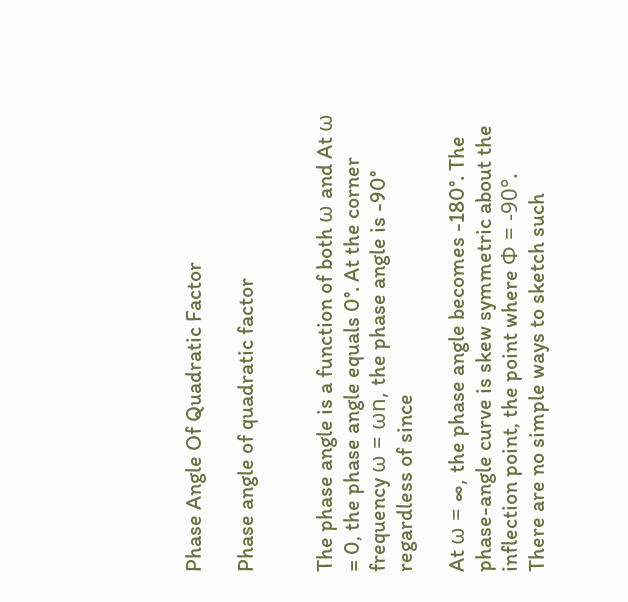Phase Angle Of Quadratic Factor

Phase angle of quadratic factor


The phase angle is a function of both ω and At ω = 0, the phase angle equals 0°. At the corner frequency ω = ωn, the phase angle is -90° regardless of since

At ω = ∞, the phase angle becomes -180°. The phase-angle curve is skew symmetric about the inflection point, the point where Φ = -90°. There are no simple ways to sketch such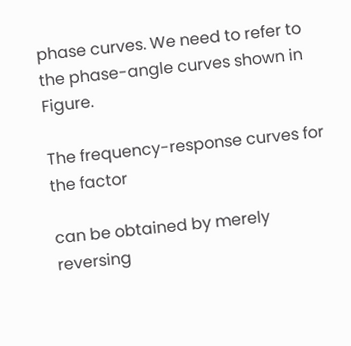phase curves. We need to refer to the phase-angle curves shown in Figure.

The frequency-response curves for the factor

can be obtained by merely reversing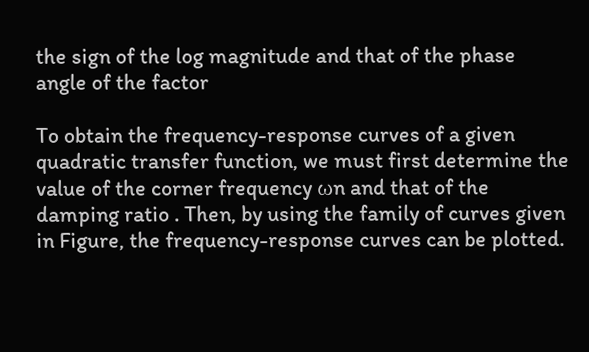the sign of the log magnitude and that of the phase angle of the factor

To obtain the frequency-response curves of a given quadratic transfer function, we must first determine the value of the corner frequency ωn and that of the damping ratio . Then, by using the family of curves given in Figure, the frequency-response curves can be plotted.